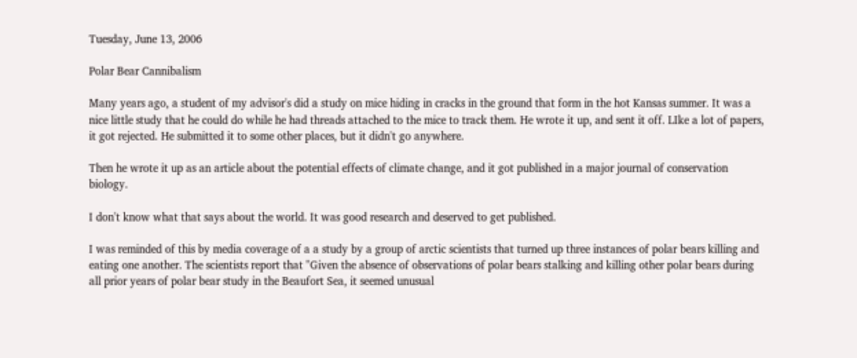Tuesday, June 13, 2006

Polar Bear Cannibalism

Many years ago, a student of my advisor's did a study on mice hiding in cracks in the ground that form in the hot Kansas summer. It was a nice little study that he could do while he had threads attached to the mice to track them. He wrote it up, and sent it off. LIke a lot of papers, it got rejected. He submitted it to some other places, but it didn't go anywhere.

Then he wrote it up as an article about the potential effects of climate change, and it got published in a major journal of conservation biology.

I don't know what that says about the world. It was good research and deserved to get published.

I was reminded of this by media coverage of a a study by a group of arctic scientists that turned up three instances of polar bears killing and eating one another. The scientists report that "Given the absence of observations of polar bears stalking and killing other polar bears during all prior years of polar bear study in the Beaufort Sea, it seemed unusual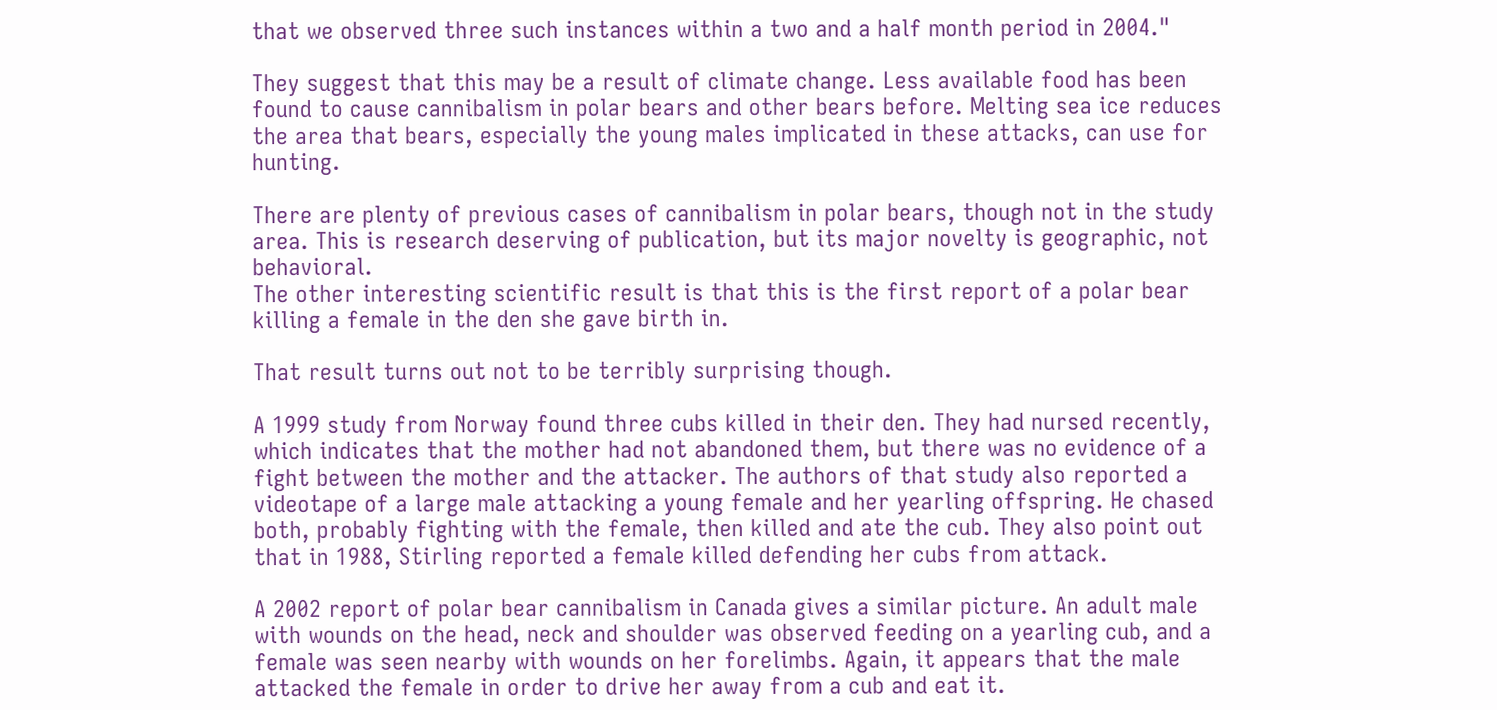that we observed three such instances within a two and a half month period in 2004."

They suggest that this may be a result of climate change. Less available food has been found to cause cannibalism in polar bears and other bears before. Melting sea ice reduces the area that bears, especially the young males implicated in these attacks, can use for hunting.

There are plenty of previous cases of cannibalism in polar bears, though not in the study area. This is research deserving of publication, but its major novelty is geographic, not behavioral.
The other interesting scientific result is that this is the first report of a polar bear killing a female in the den she gave birth in.

That result turns out not to be terribly surprising though.

A 1999 study from Norway found three cubs killed in their den. They had nursed recently, which indicates that the mother had not abandoned them, but there was no evidence of a fight between the mother and the attacker. The authors of that study also reported a videotape of a large male attacking a young female and her yearling offspring. He chased both, probably fighting with the female, then killed and ate the cub. They also point out that in 1988, Stirling reported a female killed defending her cubs from attack.

A 2002 report of polar bear cannibalism in Canada gives a similar picture. An adult male with wounds on the head, neck and shoulder was observed feeding on a yearling cub, and a female was seen nearby with wounds on her forelimbs. Again, it appears that the male attacked the female in order to drive her away from a cub and eat it.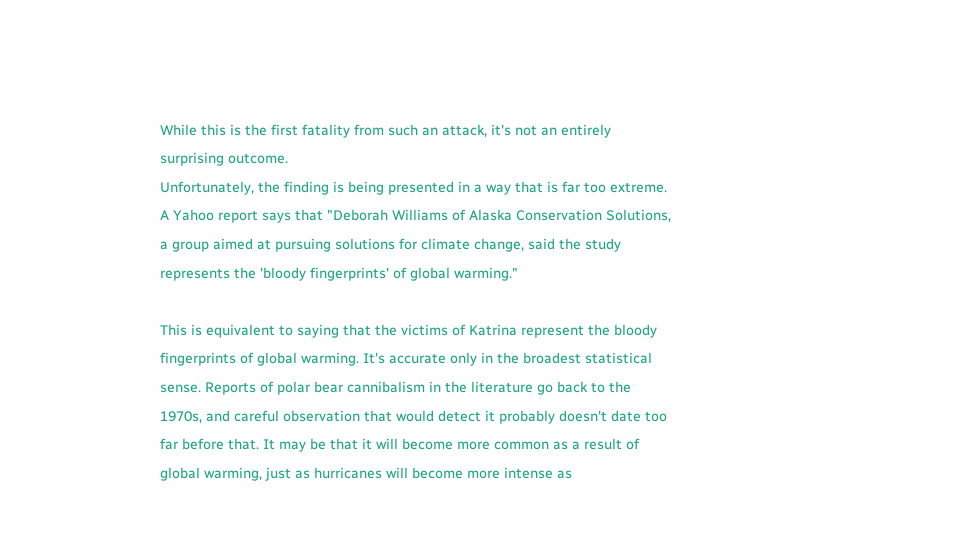While this is the first fatality from such an attack, it's not an entirely surprising outcome.
Unfortunately, the finding is being presented in a way that is far too extreme. A Yahoo report says that "Deborah Williams of Alaska Conservation Solutions, a group aimed at pursuing solutions for climate change, said the study represents the 'bloody fingerprints' of global warming."

This is equivalent to saying that the victims of Katrina represent the bloody fingerprints of global warming. It's accurate only in the broadest statistical sense. Reports of polar bear cannibalism in the literature go back to the 1970s, and careful observation that would detect it probably doesn't date too far before that. It may be that it will become more common as a result of global warming, just as hurricanes will become more intense as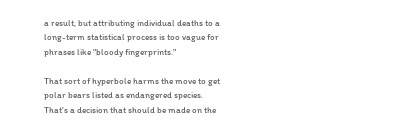a result, but attributing individual deaths to a long-term statistical process is too vague for phrases like "bloody fingerprints."

That sort of hyperbole harms the move to get polar bears listed as endangered species. That's a decision that should be made on the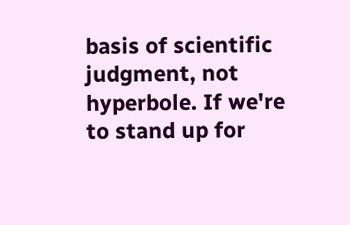basis of scientific judgment, not hyperbole. If we're to stand up for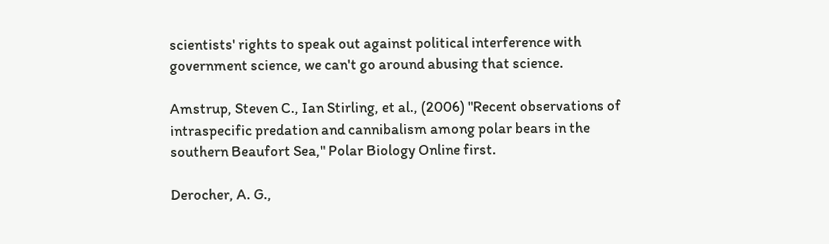scientists' rights to speak out against political interference with government science, we can't go around abusing that science.

Amstrup, Steven C., Ian Stirling, et al., (2006) "Recent observations of intraspecific predation and cannibalism among polar bears in the southern Beaufort Sea," Polar Biology Online first.

Derocher, A. G.,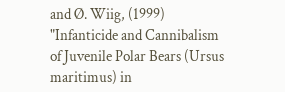and Ø. Wiig, (1999) "Infanticide and Cannibalism of Juvenile Polar Bears (Ursus maritimus) in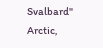Svalbard" Arctic,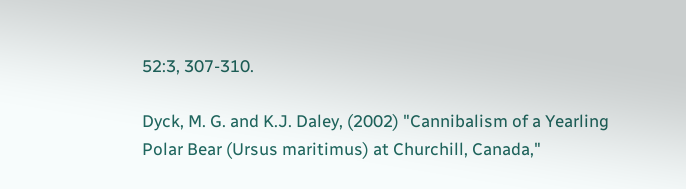52:3, 307-310.

Dyck, M. G. and K.J. Daley, (2002) "Cannibalism of a Yearling Polar Bear (Ursus maritimus) at Churchill, Canada,"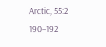Arctic, 55:2 190–192